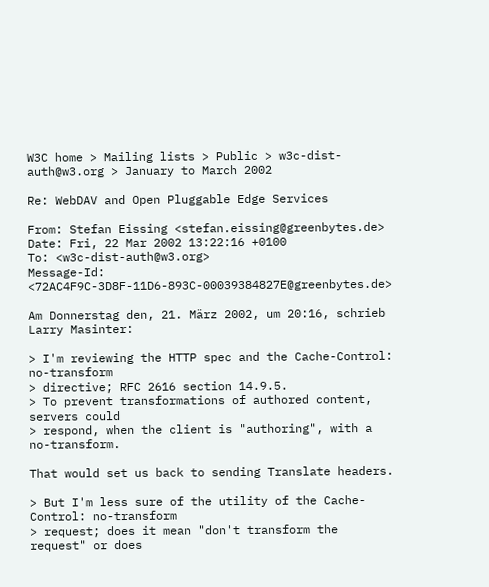W3C home > Mailing lists > Public > w3c-dist-auth@w3.org > January to March 2002

Re: WebDAV and Open Pluggable Edge Services

From: Stefan Eissing <stefan.eissing@greenbytes.de>
Date: Fri, 22 Mar 2002 13:22:16 +0100
To: <w3c-dist-auth@w3.org>
Message-Id: <72AC4F9C-3D8F-11D6-893C-00039384827E@greenbytes.de>

Am Donnerstag den, 21. März 2002, um 20:16, schrieb Larry Masinter:

> I'm reviewing the HTTP spec and the Cache-Control: no-transform
> directive; RFC 2616 section 14.9.5.
> To prevent transformations of authored content, servers could
> respond, when the client is "authoring", with a no-transform.

That would set us back to sending Translate headers.

> But I'm less sure of the utility of the Cache-Control: no-transform
> request; does it mean "don't transform the request" or does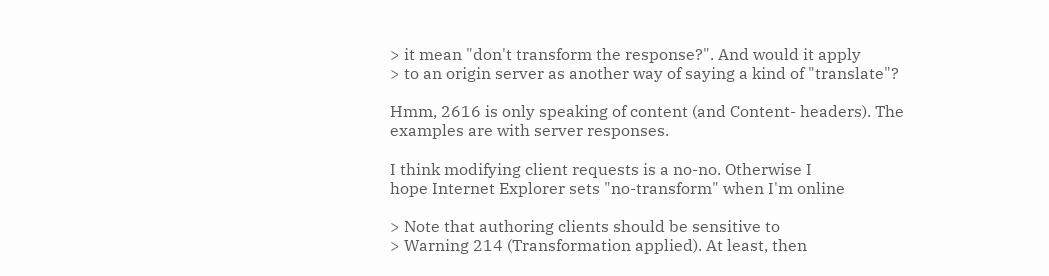> it mean "don't transform the response?". And would it apply
> to an origin server as another way of saying a kind of "translate"?

Hmm, 2616 is only speaking of content (and Content- headers). The
examples are with server responses.

I think modifying client requests is a no-no. Otherwise I
hope Internet Explorer sets "no-transform" when I'm online

> Note that authoring clients should be sensitive to
> Warning 214 (Transformation applied). At least, then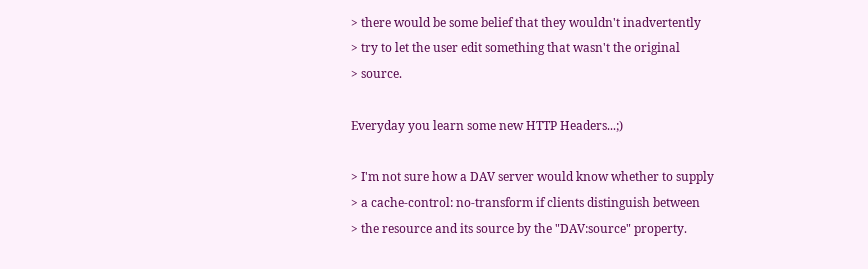> there would be some belief that they wouldn't inadvertently
> try to let the user edit something that wasn't the original
> source.

Everyday you learn some new HTTP Headers...;)

> I'm not sure how a DAV server would know whether to supply
> a cache-control: no-transform if clients distinguish between
> the resource and its source by the "DAV:source" property.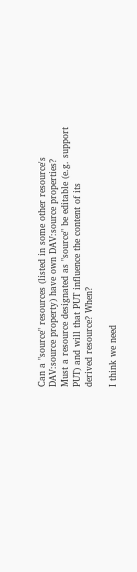Can a "source" resources (listed in some other resource's
DAV:source property) have own DAV:source properties?
Must a resource designated as "source" be editable (e.g. support
PUT) and will that PUT influence the content of its
derived resource? When?

I think we need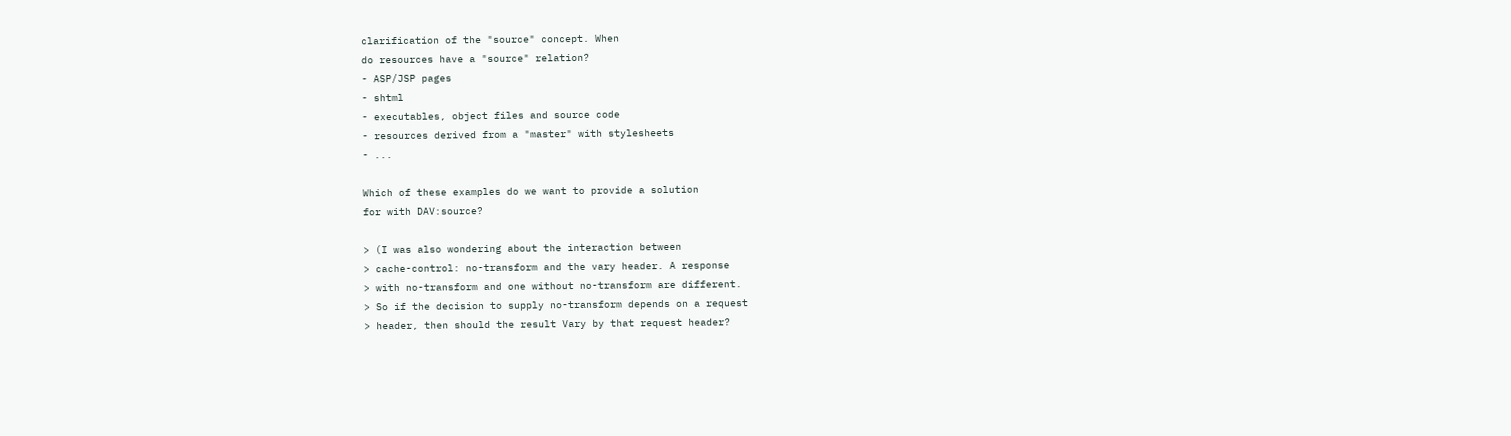clarification of the "source" concept. When
do resources have a "source" relation?
- ASP/JSP pages
- shtml
- executables, object files and source code
- resources derived from a "master" with stylesheets
- ...

Which of these examples do we want to provide a solution
for with DAV:source?

> (I was also wondering about the interaction between
> cache-control: no-transform and the vary header. A response
> with no-transform and one without no-transform are different.
> So if the decision to supply no-transform depends on a request
> header, then should the result Vary by that request header?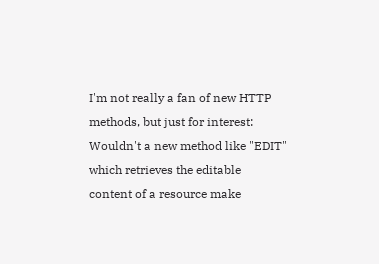I'm not really a fan of new HTTP methods, but just for interest:
Wouldn't a new method like "EDIT" which retrieves the editable
content of a resource make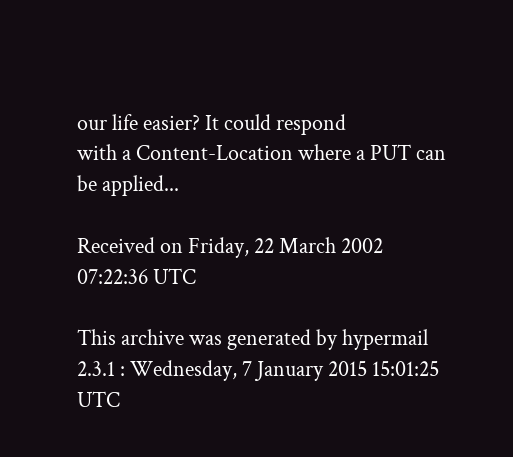our life easier? It could respond
with a Content-Location where a PUT can be applied...

Received on Friday, 22 March 2002 07:22:36 UTC

This archive was generated by hypermail 2.3.1 : Wednesday, 7 January 2015 15:01:25 UTC